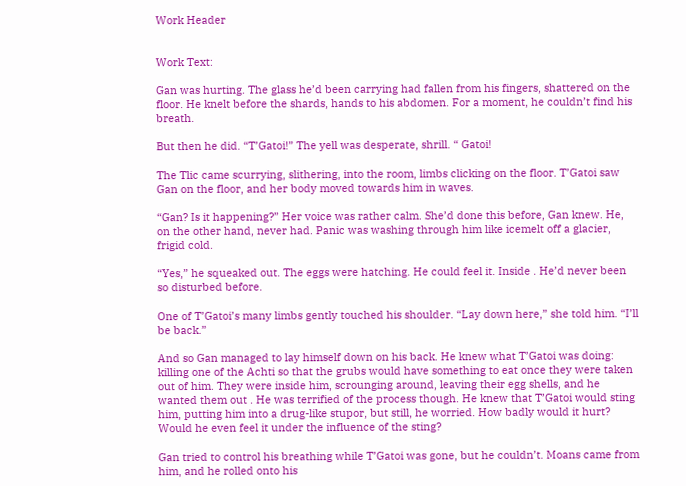Work Header


Work Text:

Gan was hurting. The glass he’d been carrying had fallen from his fingers, shattered on the floor. He knelt before the shards, hands to his abdomen. For a moment, he couldn’t find his breath.

But then he did. “T’Gatoi!” The yell was desperate, shrill. “ Gatoi!

The Tlic came scurrying, slithering, into the room, limbs clicking on the floor. T’Gatoi saw Gan on the floor, and her body moved towards him in waves.

“Gan? Is it happening?” Her voice was rather calm. She’d done this before, Gan knew. He, on the other hand, never had. Panic was washing through him like icemelt off a glacier, frigid cold.

“Yes,” he squeaked out. The eggs were hatching. He could feel it. Inside . He’d never been so disturbed before.

One of T’Gatoi’s many limbs gently touched his shoulder. “Lay down here,” she told him. “I’ll be back.”

And so Gan managed to lay himself down on his back. He knew what T’Gatoi was doing: killing one of the Achti so that the grubs would have something to eat once they were taken out of him. They were inside him, scrounging around, leaving their egg shells, and he wanted them out . He was terrified of the process though. He knew that T’Gatoi would sting him, putting him into a drug-like stupor, but still, he worried. How badly would it hurt? Would he even feel it under the influence of the sting?

Gan tried to control his breathing while T’Gatoi was gone, but he couldn’t. Moans came from him, and he rolled onto his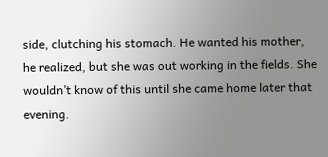side, clutching his stomach. He wanted his mother, he realized, but she was out working in the fields. She wouldn’t know of this until she came home later that evening.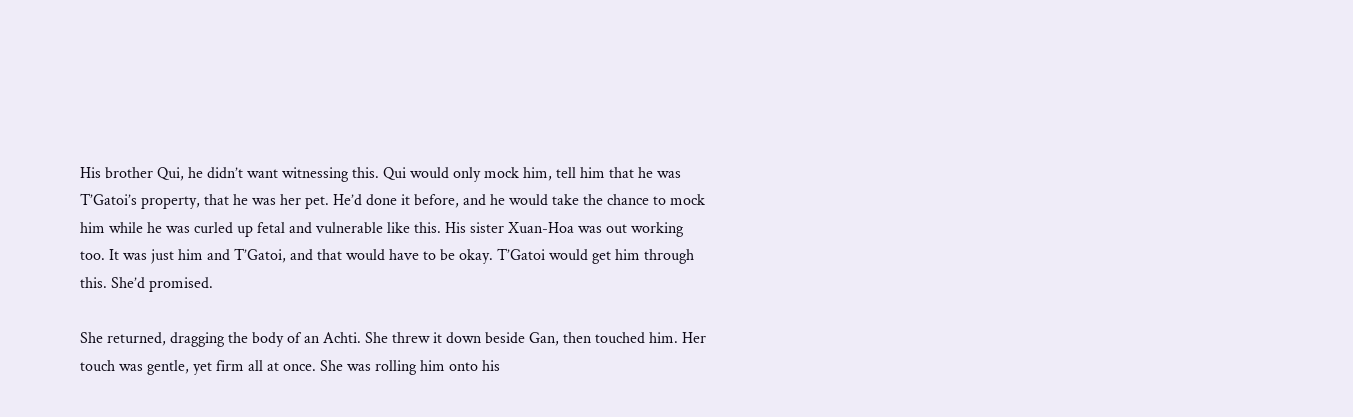His brother Qui, he didn’t want witnessing this. Qui would only mock him, tell him that he was T’Gatoi’s property, that he was her pet. He’d done it before, and he would take the chance to mock him while he was curled up fetal and vulnerable like this. His sister Xuan-Hoa was out working too. It was just him and T’Gatoi, and that would have to be okay. T’Gatoi would get him through this. She’d promised.

She returned, dragging the body of an Achti. She threw it down beside Gan, then touched him. Her touch was gentle, yet firm all at once. She was rolling him onto his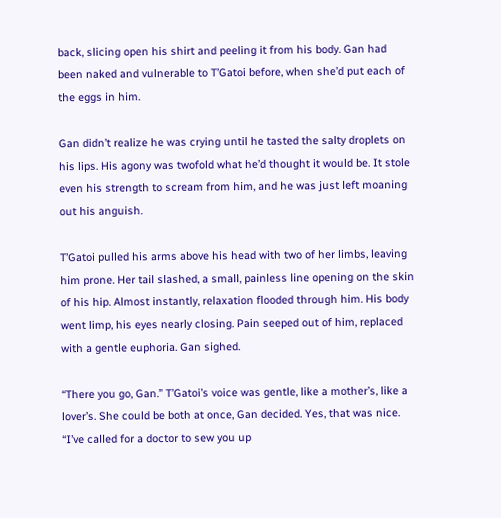back, slicing open his shirt and peeling it from his body. Gan had been naked and vulnerable to T’Gatoi before, when she’d put each of the eggs in him.

Gan didn’t realize he was crying until he tasted the salty droplets on his lips. His agony was twofold what he’d thought it would be. It stole even his strength to scream from him, and he was just left moaning out his anguish.

T’Gatoi pulled his arms above his head with two of her limbs, leaving him prone. Her tail slashed, a small, painless line opening on the skin of his hip. Almost instantly, relaxation flooded through him. His body went limp, his eyes nearly closing. Pain seeped out of him, replaced with a gentle euphoria. Gan sighed.

“There you go, Gan.” T’Gatoi’s voice was gentle, like a mother’s, like a lover’s. She could be both at once, Gan decided. Yes, that was nice. “I’ve called for a doctor to sew you up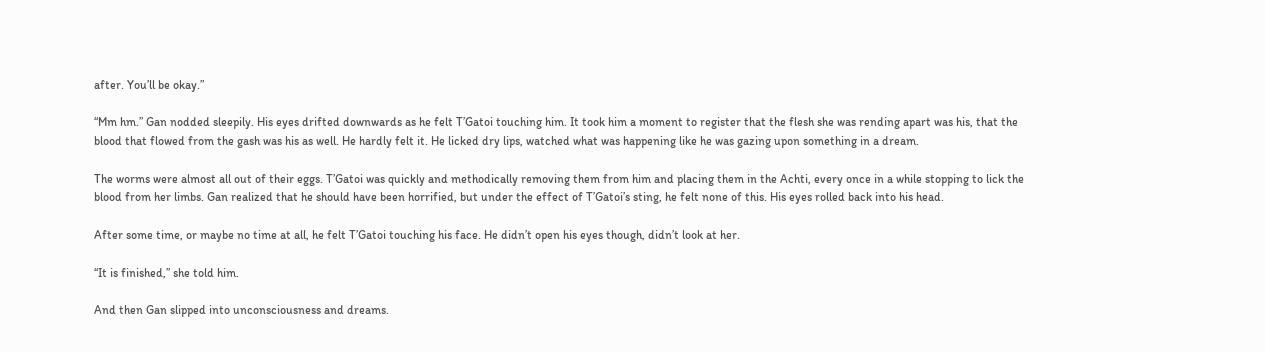after. You’ll be okay.”

“Mm hm.” Gan nodded sleepily. His eyes drifted downwards as he felt T’Gatoi touching him. It took him a moment to register that the flesh she was rending apart was his, that the blood that flowed from the gash was his as well. He hardly felt it. He licked dry lips, watched what was happening like he was gazing upon something in a dream.

The worms were almost all out of their eggs. T’Gatoi was quickly and methodically removing them from him and placing them in the Achti, every once in a while stopping to lick the blood from her limbs. Gan realized that he should have been horrified, but under the effect of T’Gatoi’s sting, he felt none of this. His eyes rolled back into his head.

After some time, or maybe no time at all, he felt T’Gatoi touching his face. He didn’t open his eyes though, didn’t look at her.

“It is finished,” she told him.

And then Gan slipped into unconsciousness and dreams.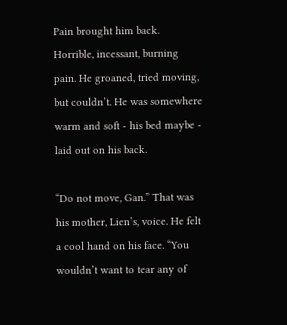Pain brought him back. Horrible, incessant, burning pain. He groaned, tried moving, but couldn’t. He was somewhere warm and soft - his bed maybe - laid out on his back.

“Do not move, Gan.” That was his mother, Lien’s, voice. He felt a cool hand on his face. “You wouldn’t want to tear any of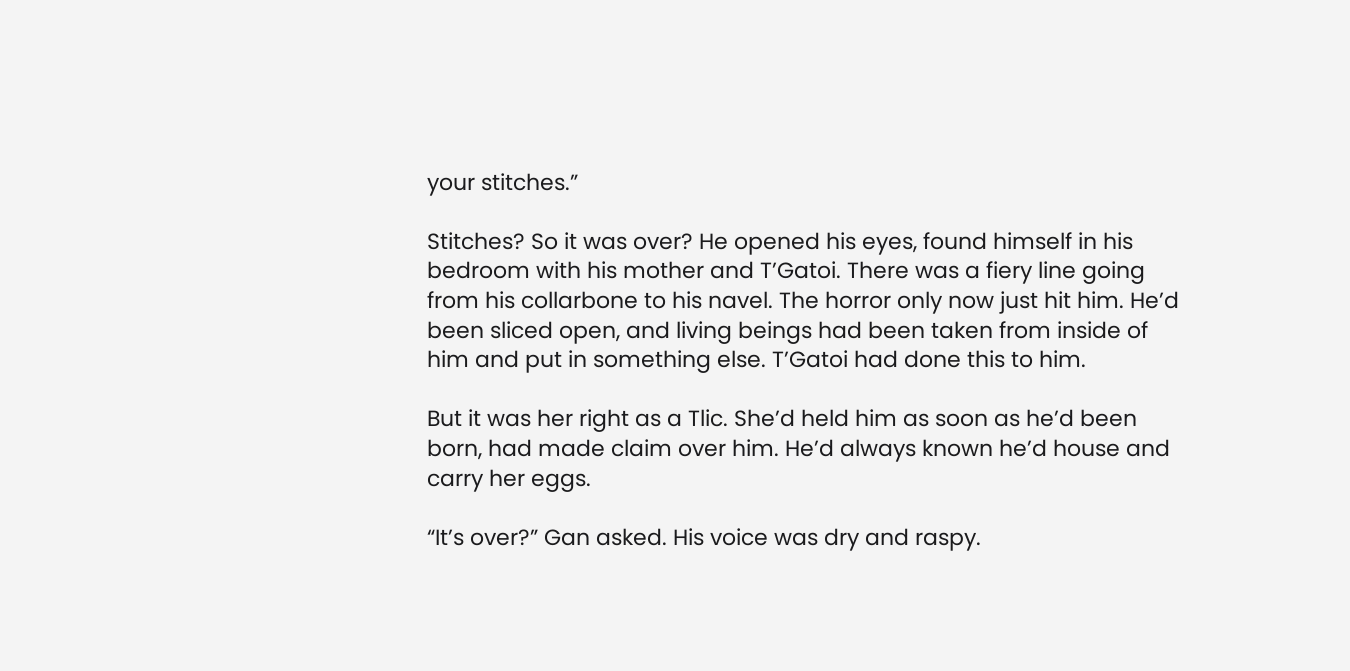your stitches.”

Stitches? So it was over? He opened his eyes, found himself in his bedroom with his mother and T’Gatoi. There was a fiery line going from his collarbone to his navel. The horror only now just hit him. He’d been sliced open, and living beings had been taken from inside of him and put in something else. T’Gatoi had done this to him.

But it was her right as a Tlic. She’d held him as soon as he’d been born, had made claim over him. He’d always known he’d house and carry her eggs.

“It’s over?” Gan asked. His voice was dry and raspy.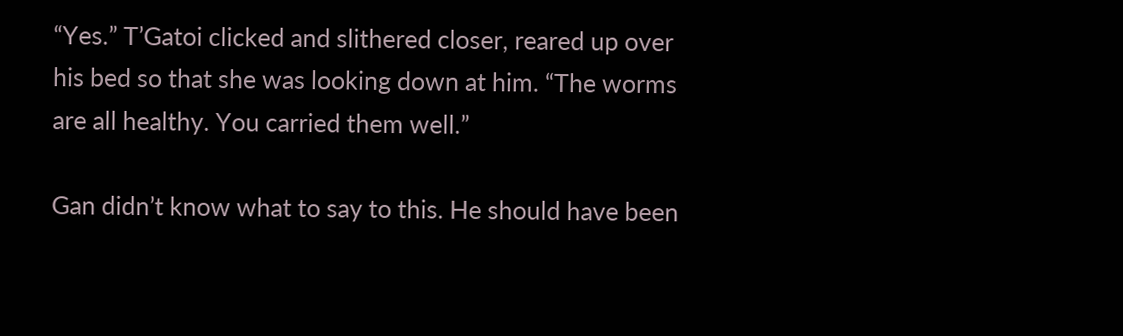“Yes.” T’Gatoi clicked and slithered closer, reared up over his bed so that she was looking down at him. “The worms are all healthy. You carried them well.”

Gan didn’t know what to say to this. He should have been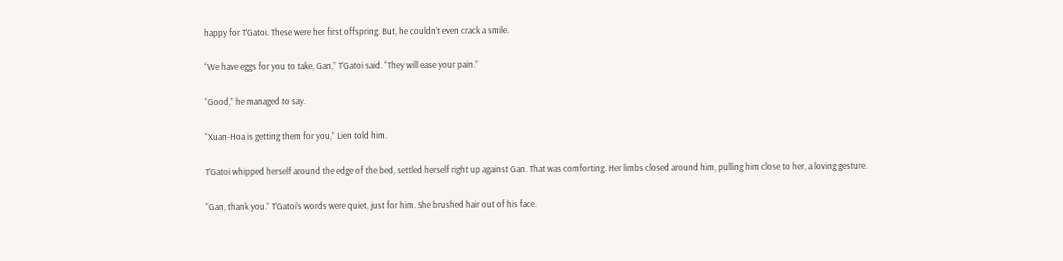happy for T’Gatoi. These were her first offspring. But, he couldn’t even crack a smile.

“We have eggs for you to take, Gan,” T’Gatoi said. “They will ease your pain.”

“Good,” he managed to say.

“Xuan-Hoa is getting them for you,” Lien told him.

T’Gatoi whipped herself around the edge of the bed, settled herself right up against Gan. That was comforting. Her limbs closed around him, pulling him close to her, a loving gesture.

“Gan, thank you.” T’Gatoi’s words were quiet, just for him. She brushed hair out of his face.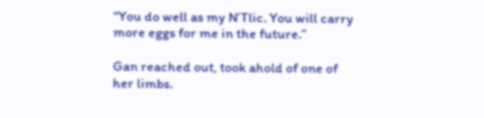“You do well as my N’Tlic. You will carry more eggs for me in the future.”

Gan reached out, took ahold of one of her limbs.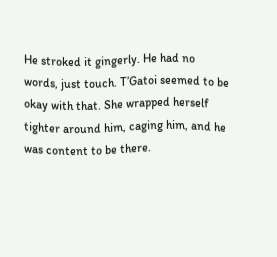He stroked it gingerly. He had no words, just touch. T’Gatoi seemed to be okay with that. She wrapped herself tighter around him, caging him, and he was content to be there.